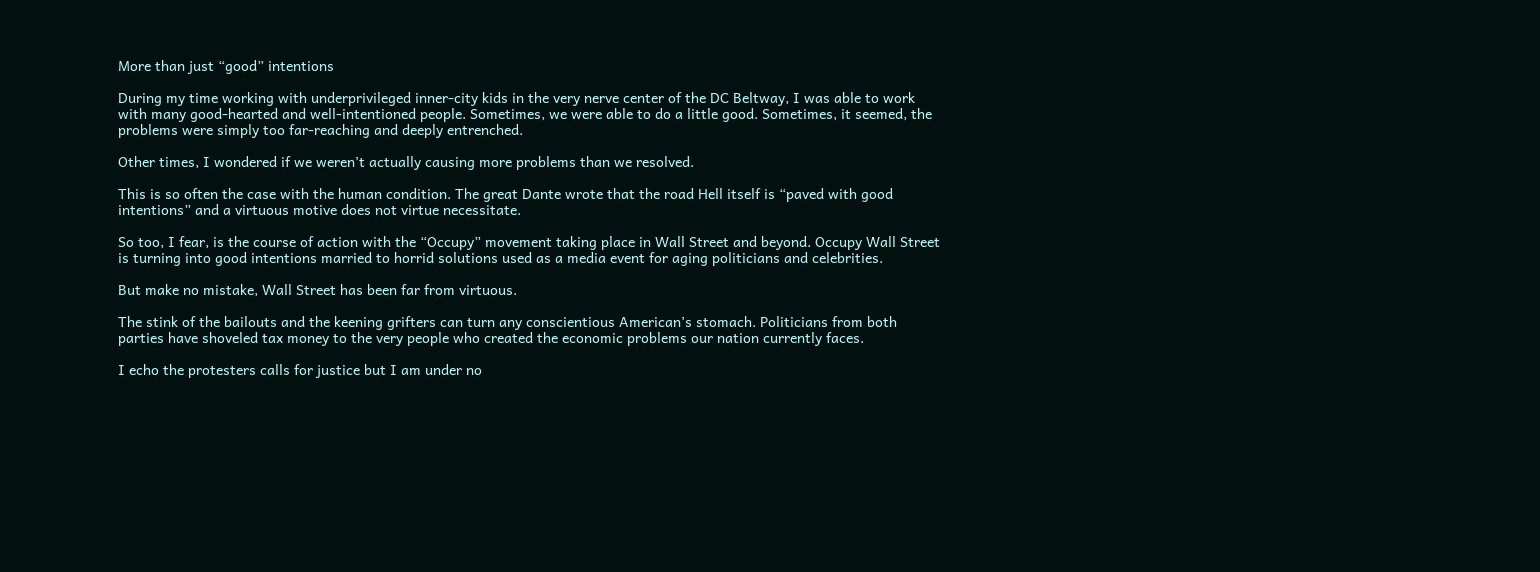More than just “good” intentions

During my time working with underprivileged inner-city kids in the very nerve center of the DC Beltway, I was able to work with many good-hearted and well-intentioned people. Sometimes, we were able to do a little good. Sometimes, it seemed, the problems were simply too far-reaching and deeply entrenched.

Other times, I wondered if we weren’t actually causing more problems than we resolved.

This is so often the case with the human condition. The great Dante wrote that the road Hell itself is “paved with good intentions” and a virtuous motive does not virtue necessitate.

So too, I fear, is the course of action with the “Occupy” movement taking place in Wall Street and beyond. Occupy Wall Street is turning into good intentions married to horrid solutions used as a media event for aging politicians and celebrities.

But make no mistake, Wall Street has been far from virtuous.

The stink of the bailouts and the keening grifters can turn any conscientious American’s stomach. Politicians from both parties have shoveled tax money to the very people who created the economic problems our nation currently faces.

I echo the protesters calls for justice but I am under no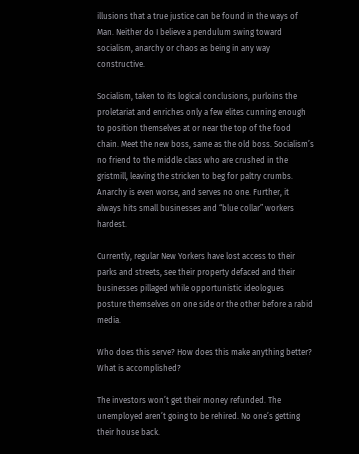illusions that a true justice can be found in the ways of Man. Neither do I believe a pendulum swing toward socialism, anarchy or chaos as being in any way constructive.

Socialism, taken to its logical conclusions, purloins the proletariat and enriches only a few elites cunning enough to position themselves at or near the top of the food chain. Meet the new boss, same as the old boss. Socialism’s no friend to the middle class who are crushed in the gristmill, leaving the stricken to beg for paltry crumbs. Anarchy is even worse, and serves no one. Further, it always hits small businesses and “blue collar” workers hardest.

Currently, regular New Yorkers have lost access to their parks and streets, see their property defaced and their businesses pillaged while opportunistic ideologues posture themselves on one side or the other before a rabid media.

Who does this serve? How does this make anything better? What is accomplished?

The investors won’t get their money refunded. The unemployed aren’t going to be rehired. No one’s getting their house back.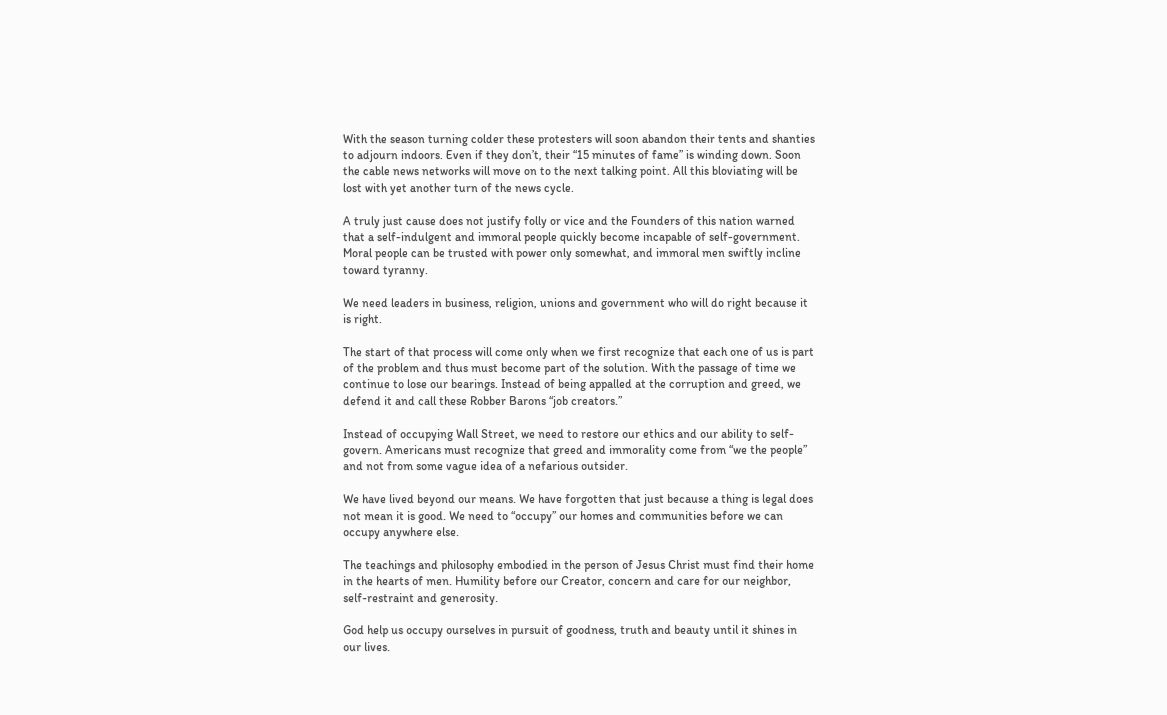With the season turning colder these protesters will soon abandon their tents and shanties to adjourn indoors. Even if they don’t, their “15 minutes of fame” is winding down. Soon the cable news networks will move on to the next talking point. All this bloviating will be lost with yet another turn of the news cycle.

A truly just cause does not justify folly or vice and the Founders of this nation warned that a self-indulgent and immoral people quickly become incapable of self-government. Moral people can be trusted with power only somewhat, and immoral men swiftly incline toward tyranny.

We need leaders in business, religion, unions and government who will do right because it is right.

The start of that process will come only when we first recognize that each one of us is part of the problem and thus must become part of the solution. With the passage of time we continue to lose our bearings. Instead of being appalled at the corruption and greed, we defend it and call these Robber Barons “job creators.”

Instead of occupying Wall Street, we need to restore our ethics and our ability to self-govern. Americans must recognize that greed and immorality come from “we the people” and not from some vague idea of a nefarious outsider.

We have lived beyond our means. We have forgotten that just because a thing is legal does not mean it is good. We need to “occupy” our homes and communities before we can occupy anywhere else.

The teachings and philosophy embodied in the person of Jesus Christ must find their home in the hearts of men. Humility before our Creator, concern and care for our neighbor, self-restraint and generosity.

God help us occupy ourselves in pursuit of goodness, truth and beauty until it shines in our lives.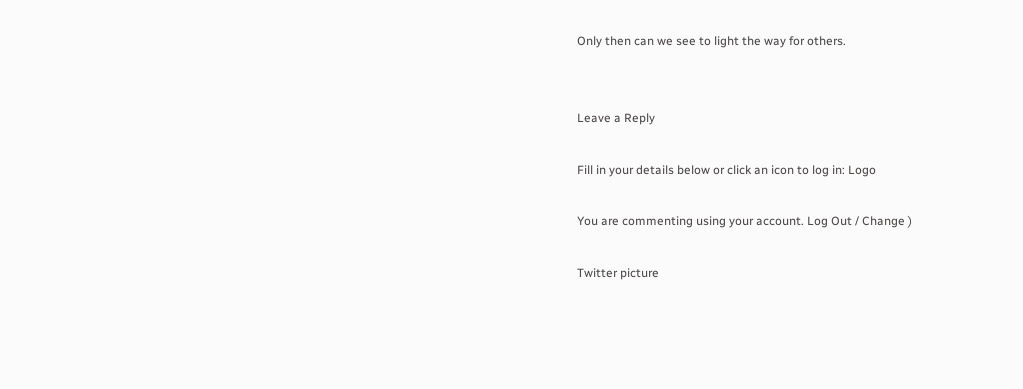Only then can we see to light the way for others.


Leave a Reply

Fill in your details below or click an icon to log in: Logo

You are commenting using your account. Log Out / Change )

Twitter picture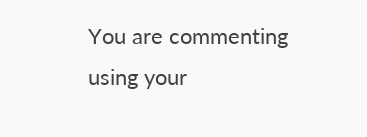You are commenting using your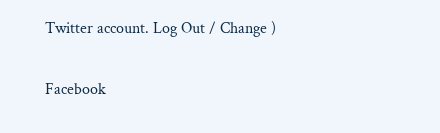Twitter account. Log Out / Change )

Facebook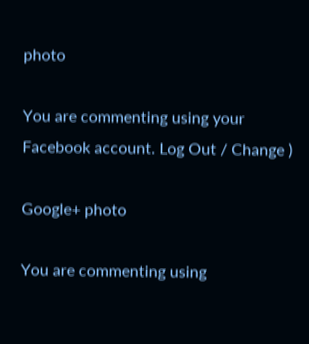photo

You are commenting using your Facebook account. Log Out / Change )

Google+ photo

You are commenting using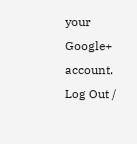your Google+ account. Log Out /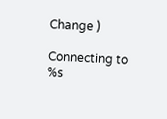Change )

Connecting to %s